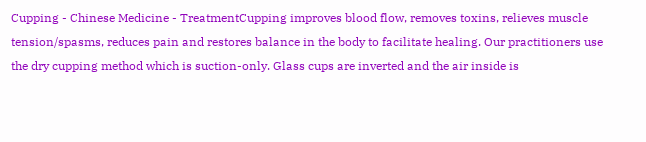Cupping - Chinese Medicine - TreatmentCupping improves blood flow, removes toxins, relieves muscle tension/spasms, reduces pain and restores balance in the body to facilitate healing. Our practitioners use the dry cupping method which is suction-only. Glass cups are inverted and the air inside is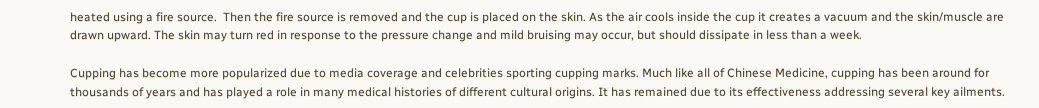heated using a fire source.  Then the fire source is removed and the cup is placed on the skin. As the air cools inside the cup it creates a vacuum and the skin/muscle are drawn upward. The skin may turn red in response to the pressure change and mild bruising may occur, but should dissipate in less than a week.

Cupping has become more popularized due to media coverage and celebrities sporting cupping marks. Much like all of Chinese Medicine, cupping has been around for thousands of years and has played a role in many medical histories of different cultural origins. It has remained due to its effectiveness addressing several key ailments.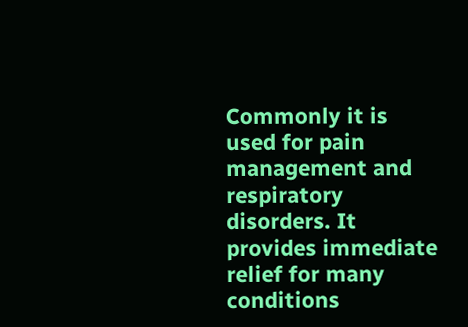Commonly it is used for pain management and respiratory disorders. It provides immediate relief for many conditions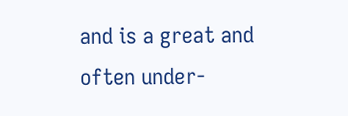and is a great and often under-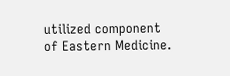utilized component of Eastern Medicine.